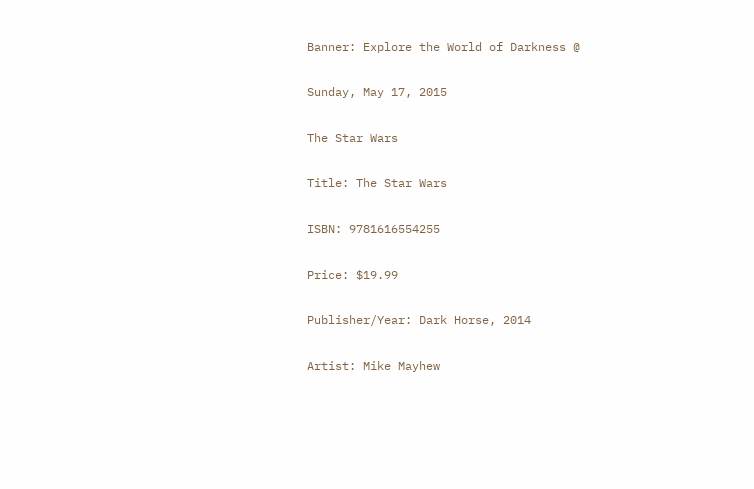Banner: Explore the World of Darkness @

Sunday, May 17, 2015

The Star Wars

Title: The Star Wars

ISBN: 9781616554255

Price: $19.99

Publisher/Year: Dark Horse, 2014

Artist: Mike Mayhew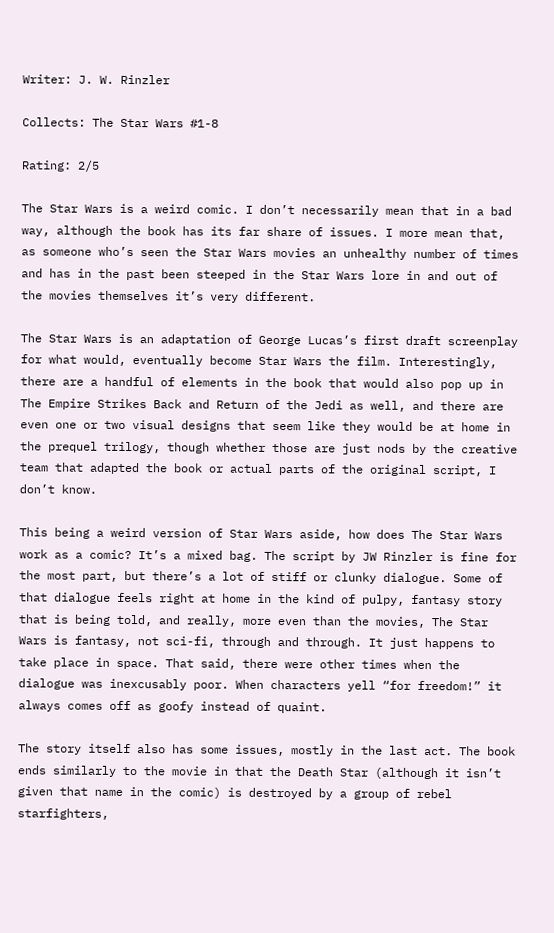Writer: J. W. Rinzler

Collects: The Star Wars #1-8

Rating: 2/5

The Star Wars is a weird comic. I don’t necessarily mean that in a bad way, although the book has its far share of issues. I more mean that, as someone who’s seen the Star Wars movies an unhealthy number of times and has in the past been steeped in the Star Wars lore in and out of the movies themselves it’s very different.

The Star Wars is an adaptation of George Lucas’s first draft screenplay for what would, eventually become Star Wars the film. Interestingly, there are a handful of elements in the book that would also pop up in The Empire Strikes Back and Return of the Jedi as well, and there are even one or two visual designs that seem like they would be at home in the prequel trilogy, though whether those are just nods by the creative team that adapted the book or actual parts of the original script, I don’t know.

This being a weird version of Star Wars aside, how does The Star Wars work as a comic? It’s a mixed bag. The script by JW Rinzler is fine for the most part, but there’s a lot of stiff or clunky dialogue. Some of that dialogue feels right at home in the kind of pulpy, fantasy story that is being told, and really, more even than the movies, The Star Wars is fantasy, not sci-fi, through and through. It just happens to take place in space. That said, there were other times when the dialogue was inexcusably poor. When characters yell “for freedom!” it always comes off as goofy instead of quaint.

The story itself also has some issues, mostly in the last act. The book ends similarly to the movie in that the Death Star (although it isn’t given that name in the comic) is destroyed by a group of rebel starfighters,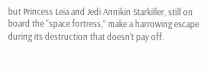but Princess Leia and Jedi Annikin Starkiller, still on board the “space fortress,” make a harrowing escape during its destruction that doesn’t pay off.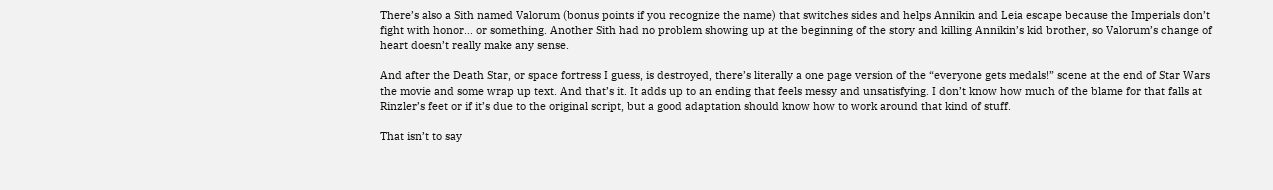There’s also a Sith named Valorum (bonus points if you recognize the name) that switches sides and helps Annikin and Leia escape because the Imperials don’t fight with honor… or something. Another Sith had no problem showing up at the beginning of the story and killing Annikin’s kid brother, so Valorum’s change of heart doesn’t really make any sense.

And after the Death Star, or space fortress I guess, is destroyed, there’s literally a one page version of the “everyone gets medals!” scene at the end of Star Wars the movie and some wrap up text. And that’s it. It adds up to an ending that feels messy and unsatisfying. I don’t know how much of the blame for that falls at Rinzler’s feet or if it’s due to the original script, but a good adaptation should know how to work around that kind of stuff.

That isn’t to say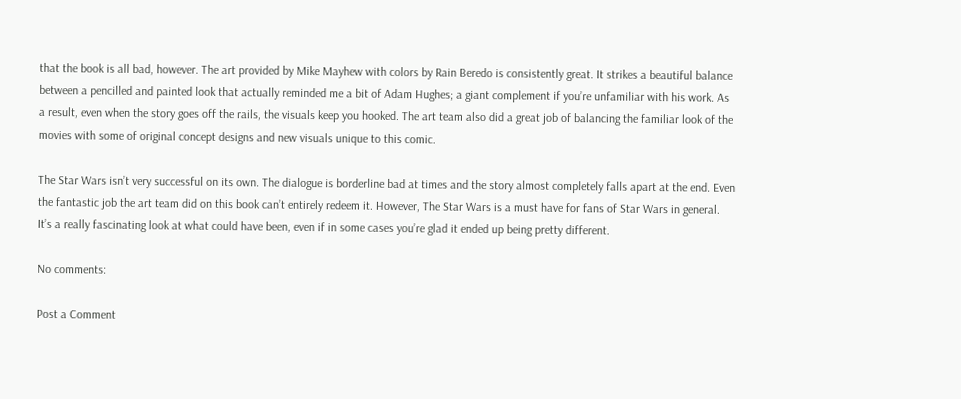that the book is all bad, however. The art provided by Mike Mayhew with colors by Rain Beredo is consistently great. It strikes a beautiful balance between a pencilled and painted look that actually reminded me a bit of Adam Hughes; a giant complement if you’re unfamiliar with his work. As a result, even when the story goes off the rails, the visuals keep you hooked. The art team also did a great job of balancing the familiar look of the movies with some of original concept designs and new visuals unique to this comic.

The Star Wars isn’t very successful on its own. The dialogue is borderline bad at times and the story almost completely falls apart at the end. Even the fantastic job the art team did on this book can’t entirely redeem it. However, The Star Wars is a must have for fans of Star Wars in general. It’s a really fascinating look at what could have been, even if in some cases you’re glad it ended up being pretty different.

No comments:

Post a Comment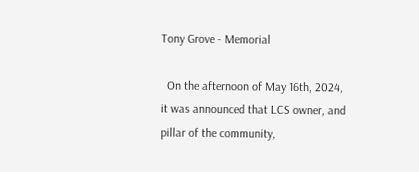Tony Grove - Memorial

  On the afternoon of May 16th, 2024, it was announced that LCS owner, and pillar of the community,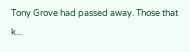Tony Grove had passed away. Those that k...